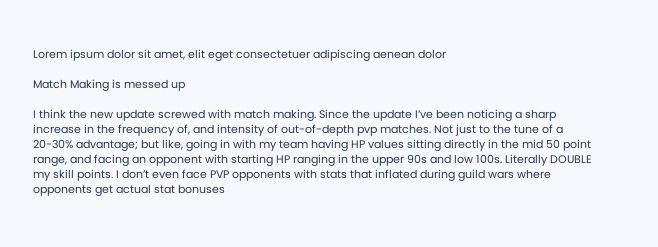Lorem ipsum dolor sit amet, elit eget consectetuer adipiscing aenean dolor

Match Making is messed up

I think the new update screwed with match making. Since the update I’ve been noticing a sharp increase in the frequency of, and intensity of out-of-depth pvp matches. Not just to the tune of a 20-30% advantage; but like, going in with my team having HP values sitting directly in the mid 50 point range, and facing an opponent with starting HP ranging in the upper 90s and low 100s. Literally DOUBLE my skill points. I don’t even face PVP opponents with stats that inflated during guild wars where opponents get actual stat bonuses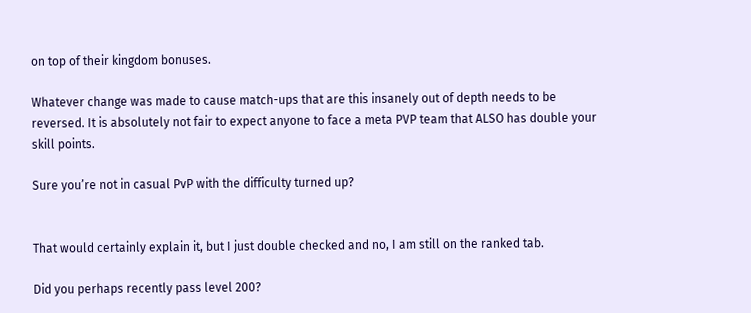on top of their kingdom bonuses.

Whatever change was made to cause match-ups that are this insanely out of depth needs to be reversed. It is absolutely not fair to expect anyone to face a meta PVP team that ALSO has double your skill points.

Sure you’re not in casual PvP with the difficulty turned up?


That would certainly explain it, but I just double checked and no, I am still on the ranked tab.

Did you perhaps recently pass level 200?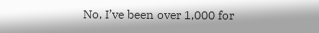No, I’ve been over 1,000 for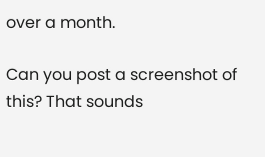over a month.

Can you post a screenshot of this? That sounds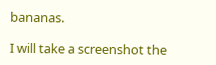bananas.

I will take a screenshot the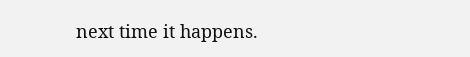next time it happens.